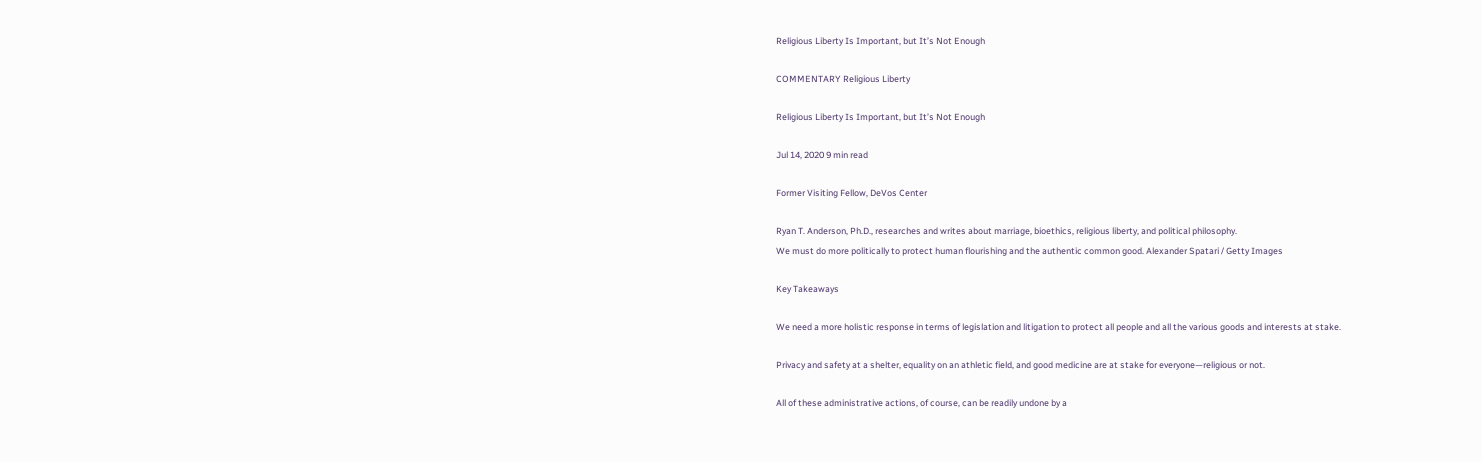Religious Liberty Is Important, but It’s Not Enough

COMMENTARY Religious Liberty

Religious Liberty Is Important, but It’s Not Enough

Jul 14, 2020 9 min read

Former Visiting Fellow, DeVos Center

Ryan T. Anderson, Ph.D., researches and writes about marriage, bioethics, religious liberty, and political philosophy.
We must do more politically to protect human flourishing and the authentic common good. Alexander Spatari / Getty Images

Key Takeaways

We need a more holistic response in terms of legislation and litigation to protect all people and all the various goods and interests at stake.

Privacy and safety at a shelter, equality on an athletic field, and good medicine are at stake for everyone—religious or not.

All of these administrative actions, of course, can be readily undone by a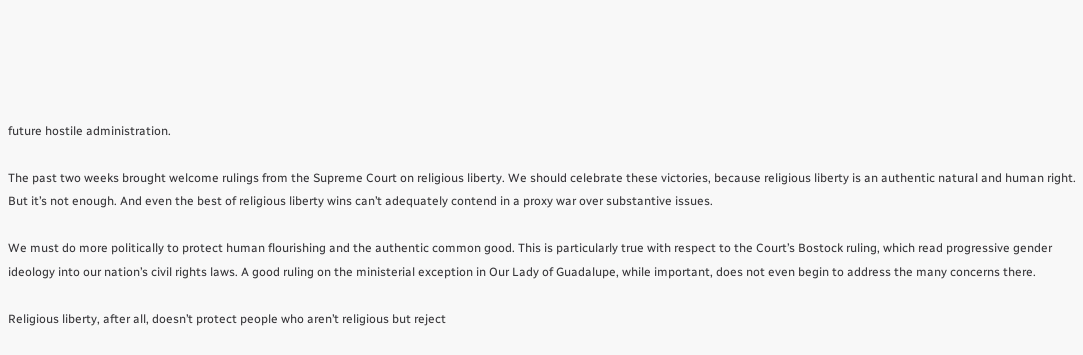future hostile administration.

The past two weeks brought welcome rulings from the Supreme Court on religious liberty. We should celebrate these victories, because religious liberty is an authentic natural and human right. But it’s not enough. And even the best of religious liberty wins can’t adequately contend in a proxy war over substantive issues.

We must do more politically to protect human flourishing and the authentic common good. This is particularly true with respect to the Court’s Bostock ruling, which read progressive gender ideology into our nation’s civil rights laws. A good ruling on the ministerial exception in Our Lady of Guadalupe, while important, does not even begin to address the many concerns there.

Religious liberty, after all, doesn’t protect people who aren’t religious but reject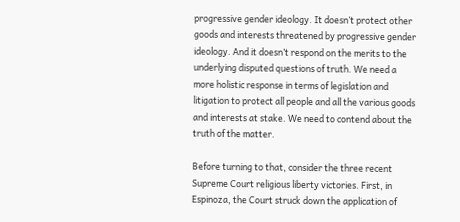progressive gender ideology. It doesn’t protect other goods and interests threatened by progressive gender ideology. And it doesn’t respond on the merits to the underlying disputed questions of truth. We need a more holistic response in terms of legislation and litigation to protect all people and all the various goods and interests at stake. We need to contend about the truth of the matter.

Before turning to that, consider the three recent Supreme Court religious liberty victories. First, in Espinoza, the Court struck down the application of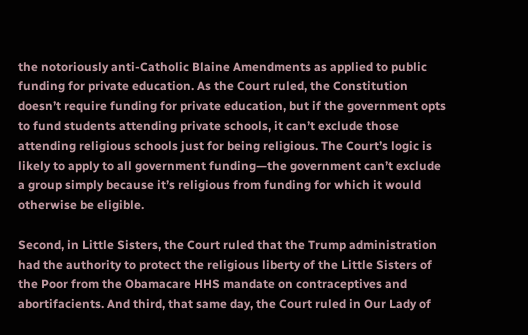the notoriously anti-Catholic Blaine Amendments as applied to public funding for private education. As the Court ruled, the Constitution doesn’t require funding for private education, but if the government opts to fund students attending private schools, it can’t exclude those attending religious schools just for being religious. The Court’s logic is likely to apply to all government funding—the government can’t exclude a group simply because it’s religious from funding for which it would otherwise be eligible.

Second, in Little Sisters, the Court ruled that the Trump administration had the authority to protect the religious liberty of the Little Sisters of the Poor from the Obamacare HHS mandate on contraceptives and abortifacients. And third, that same day, the Court ruled in Our Lady of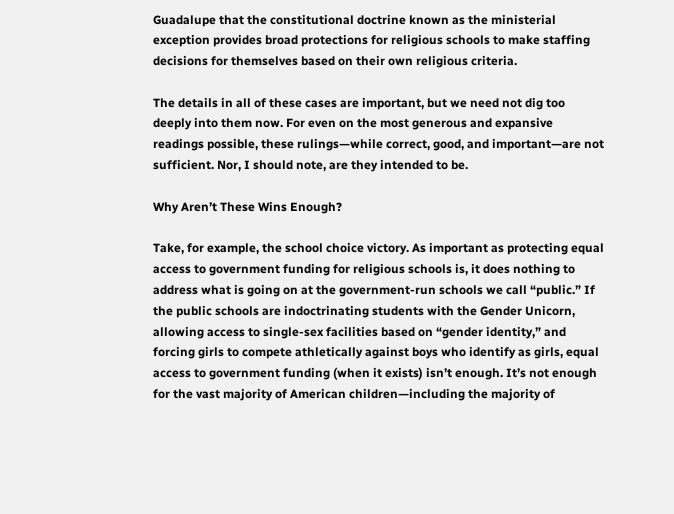Guadalupe that the constitutional doctrine known as the ministerial exception provides broad protections for religious schools to make staffing decisions for themselves based on their own religious criteria.

The details in all of these cases are important, but we need not dig too deeply into them now. For even on the most generous and expansive readings possible, these rulings—while correct, good, and important—are not sufficient. Nor, I should note, are they intended to be.

Why Aren’t These Wins Enough?

Take, for example, the school choice victory. As important as protecting equal access to government funding for religious schools is, it does nothing to address what is going on at the government-run schools we call “public.” If the public schools are indoctrinating students with the Gender Unicorn, allowing access to single-sex facilities based on “gender identity,” and forcing girls to compete athletically against boys who identify as girls, equal access to government funding (when it exists) isn’t enough. It’s not enough for the vast majority of American children—including the majority of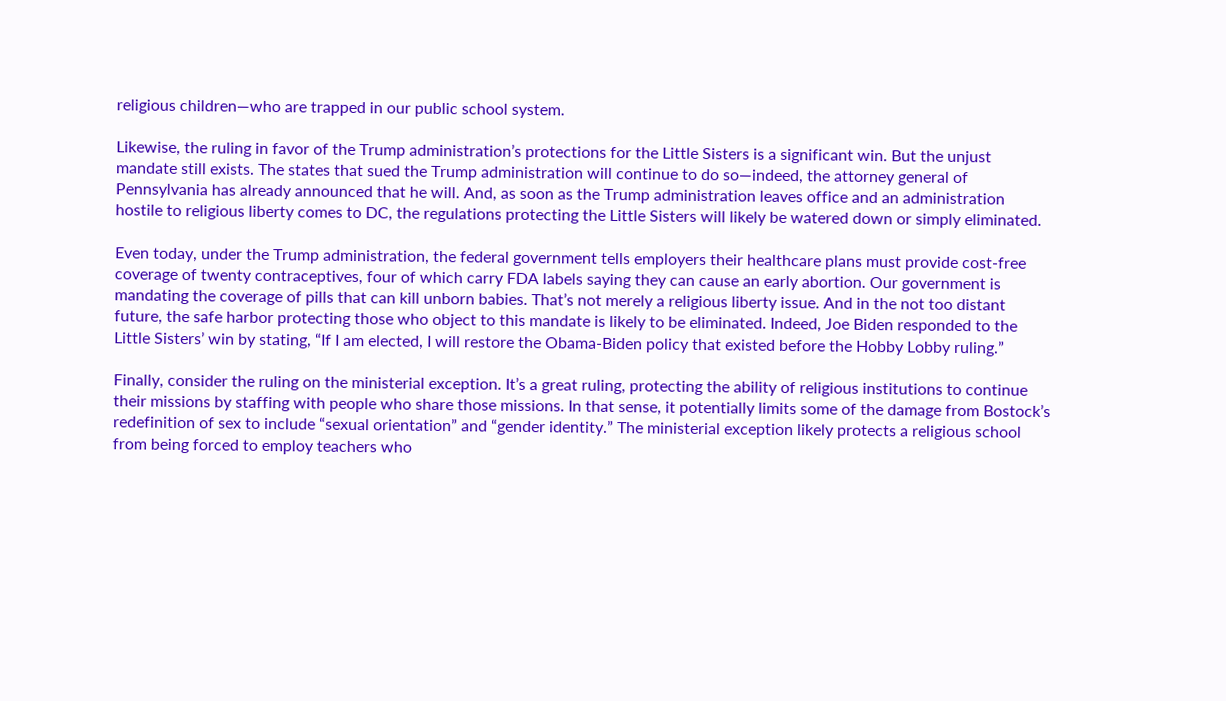religious children—who are trapped in our public school system.

Likewise, the ruling in favor of the Trump administration’s protections for the Little Sisters is a significant win. But the unjust mandate still exists. The states that sued the Trump administration will continue to do so—indeed, the attorney general of Pennsylvania has already announced that he will. And, as soon as the Trump administration leaves office and an administration hostile to religious liberty comes to DC, the regulations protecting the Little Sisters will likely be watered down or simply eliminated.

Even today, under the Trump administration, the federal government tells employers their healthcare plans must provide cost-free coverage of twenty contraceptives, four of which carry FDA labels saying they can cause an early abortion. Our government is mandating the coverage of pills that can kill unborn babies. That’s not merely a religious liberty issue. And in the not too distant future, the safe harbor protecting those who object to this mandate is likely to be eliminated. Indeed, Joe Biden responded to the Little Sisters’ win by stating, “If I am elected, I will restore the Obama-Biden policy that existed before the Hobby Lobby ruling.”

Finally, consider the ruling on the ministerial exception. It’s a great ruling, protecting the ability of religious institutions to continue their missions by staffing with people who share those missions. In that sense, it potentially limits some of the damage from Bostock’s redefinition of sex to include “sexual orientation” and “gender identity.” The ministerial exception likely protects a religious school from being forced to employ teachers who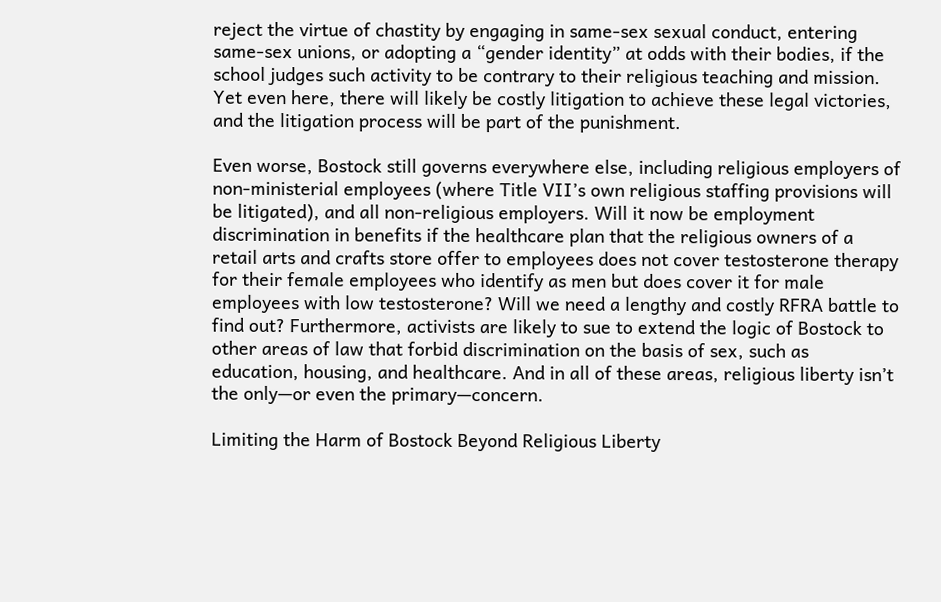reject the virtue of chastity by engaging in same-sex sexual conduct, entering same-sex unions, or adopting a “gender identity” at odds with their bodies, if the school judges such activity to be contrary to their religious teaching and mission. Yet even here, there will likely be costly litigation to achieve these legal victories, and the litigation process will be part of the punishment.

Even worse, Bostock still governs everywhere else, including religious employers of non-ministerial employees (where Title VII’s own religious staffing provisions will be litigated), and all non-religious employers. Will it now be employment discrimination in benefits if the healthcare plan that the religious owners of a retail arts and crafts store offer to employees does not cover testosterone therapy for their female employees who identify as men but does cover it for male employees with low testosterone? Will we need a lengthy and costly RFRA battle to find out? Furthermore, activists are likely to sue to extend the logic of Bostock to other areas of law that forbid discrimination on the basis of sex, such as education, housing, and healthcare. And in all of these areas, religious liberty isn’t the only—or even the primary—concern.

Limiting the Harm of Bostock Beyond Religious Liberty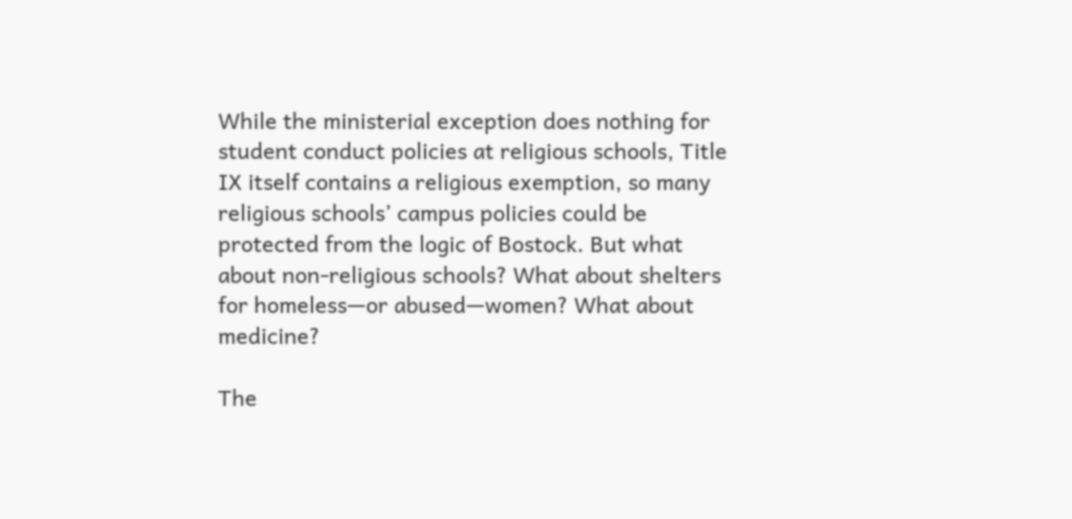While the ministerial exception does nothing for student conduct policies at religious schools, Title IX itself contains a religious exemption, so many religious schools’ campus policies could be protected from the logic of Bostock. But what about non-religious schools? What about shelters for homeless—or abused—women? What about medicine?

The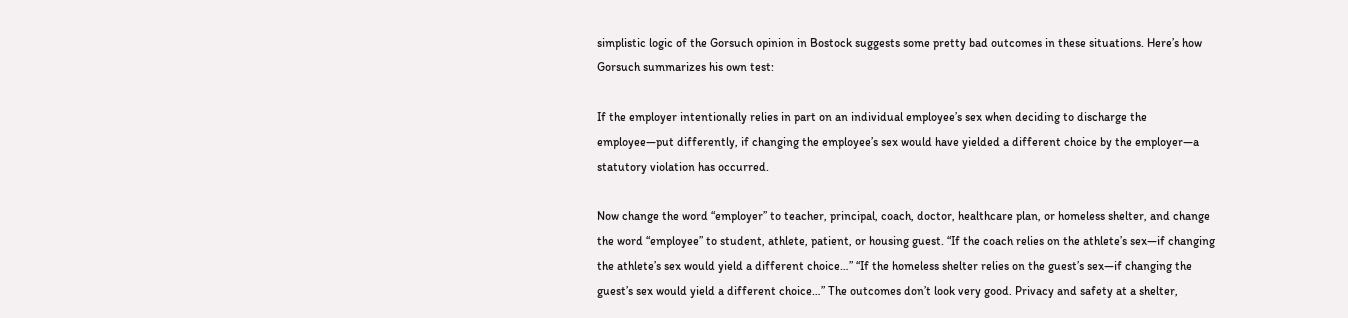simplistic logic of the Gorsuch opinion in Bostock suggests some pretty bad outcomes in these situations. Here’s how Gorsuch summarizes his own test:

If the employer intentionally relies in part on an individual employee’s sex when deciding to discharge the employee—put differently, if changing the employee’s sex would have yielded a different choice by the employer—a statutory violation has occurred.

Now change the word “employer” to teacher, principal, coach, doctor, healthcare plan, or homeless shelter, and change the word “employee” to student, athlete, patient, or housing guest. “If the coach relies on the athlete’s sex—if changing the athlete’s sex would yield a different choice…” “If the homeless shelter relies on the guest’s sex—if changing the guest’s sex would yield a different choice…” The outcomes don’t look very good. Privacy and safety at a shelter,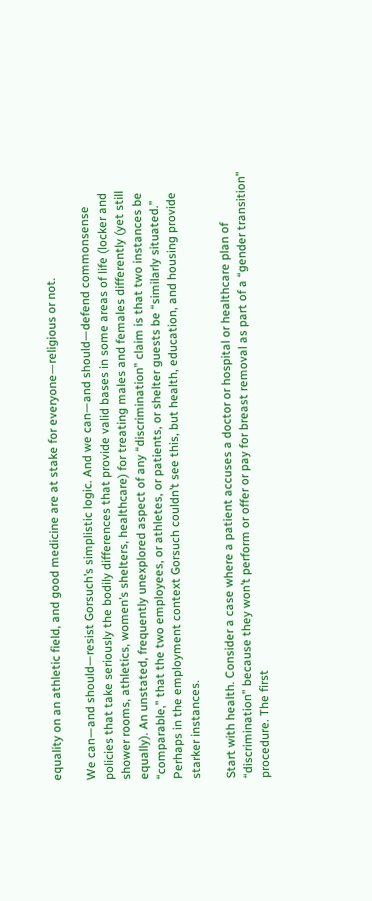equality on an athletic field, and good medicine are at stake for everyone—religious or not.

We can—and should—resist Gorsuch’s simplistic logic. And we can—and should—defend commonsense policies that take seriously the bodily differences that provide valid bases in some areas of life (locker and shower rooms, athletics, women’s shelters, healthcare) for treating males and females differently (yet still equally). An unstated, frequently unexplored aspect of any “discrimination” claim is that two instances be “comparable,” that the two employees, or athletes, or patients, or shelter guests be “similarly situated.” Perhaps in the employment context Gorsuch couldn’t see this, but health, education, and housing provide starker instances.

Start with health. Consider a case where a patient accuses a doctor or hospital or healthcare plan of “discrimination” because they won’t perform or offer or pay for breast removal as part of a “gender transition” procedure. The first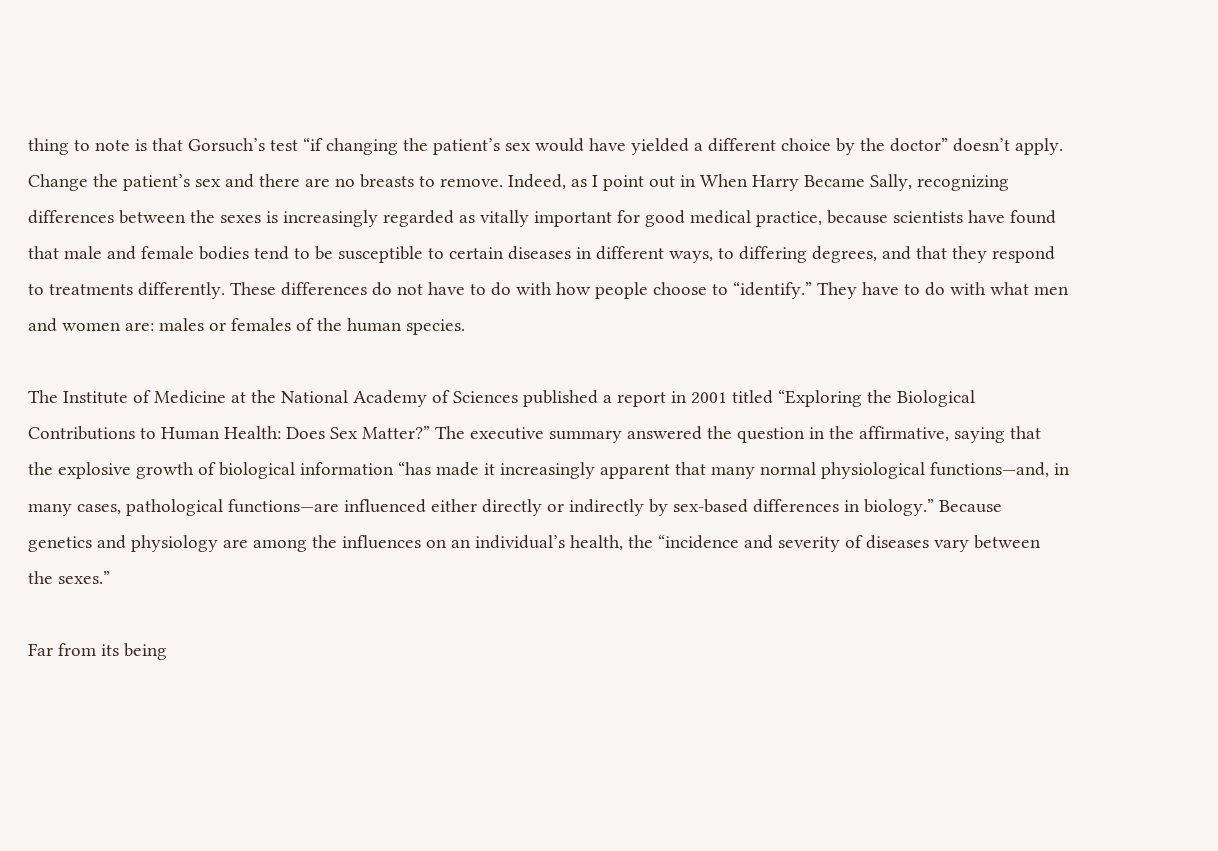thing to note is that Gorsuch’s test “if changing the patient’s sex would have yielded a different choice by the doctor” doesn’t apply. Change the patient’s sex and there are no breasts to remove. Indeed, as I point out in When Harry Became Sally, recognizing differences between the sexes is increasingly regarded as vitally important for good medical practice, because scientists have found that male and female bodies tend to be susceptible to certain diseases in different ways, to differing degrees, and that they respond to treatments differently. These differences do not have to do with how people choose to “identify.” They have to do with what men and women are: males or females of the human species.

The Institute of Medicine at the National Academy of Sciences published a report in 2001 titled “Exploring the Biological Contributions to Human Health: Does Sex Matter?” The executive summary answered the question in the affirmative, saying that the explosive growth of biological information “has made it increasingly apparent that many normal physiological functions—and, in many cases, pathological functions—are influenced either directly or indirectly by sex-based differences in biology.” Because genetics and physiology are among the influences on an individual’s health, the “incidence and severity of diseases vary between the sexes.”

Far from its being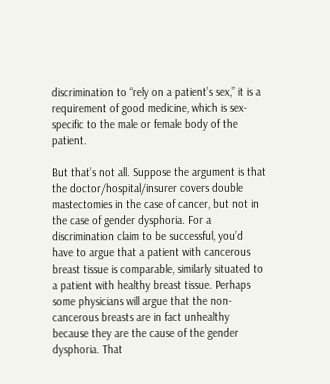discrimination to “rely on a patient’s sex,” it is a requirement of good medicine, which is sex-specific to the male or female body of the patient.

But that’s not all. Suppose the argument is that the doctor/hospital/insurer covers double mastectomies in the case of cancer, but not in the case of gender dysphoria. For a discrimination claim to be successful, you’d have to argue that a patient with cancerous breast tissue is comparable, similarly situated to a patient with healthy breast tissue. Perhaps some physicians will argue that the non-cancerous breasts are in fact unhealthy because they are the cause of the gender dysphoria. That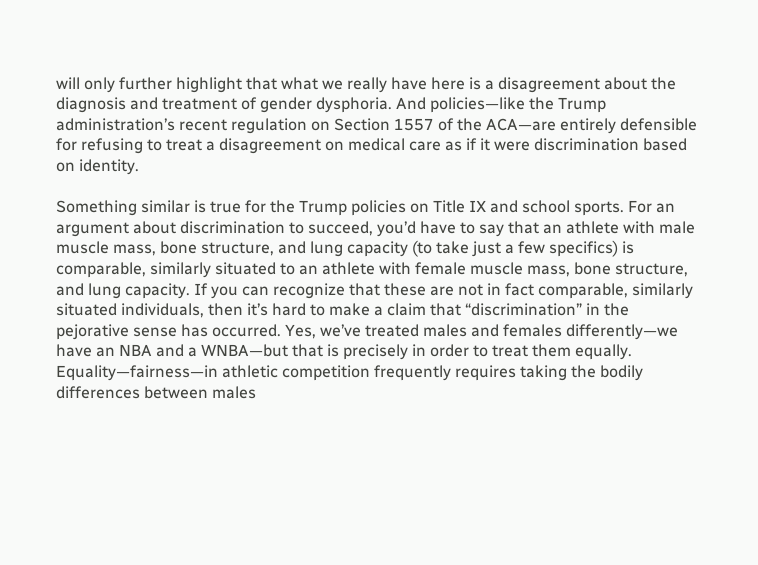will only further highlight that what we really have here is a disagreement about the diagnosis and treatment of gender dysphoria. And policies—like the Trump administration’s recent regulation on Section 1557 of the ACA—are entirely defensible for refusing to treat a disagreement on medical care as if it were discrimination based on identity.

Something similar is true for the Trump policies on Title IX and school sports. For an argument about discrimination to succeed, you’d have to say that an athlete with male muscle mass, bone structure, and lung capacity (to take just a few specifics) is comparable, similarly situated to an athlete with female muscle mass, bone structure, and lung capacity. If you can recognize that these are not in fact comparable, similarly situated individuals, then it’s hard to make a claim that “discrimination” in the pejorative sense has occurred. Yes, we’ve treated males and females differently—we have an NBA and a WNBA—but that is precisely in order to treat them equally. Equality—fairness—in athletic competition frequently requires taking the bodily differences between males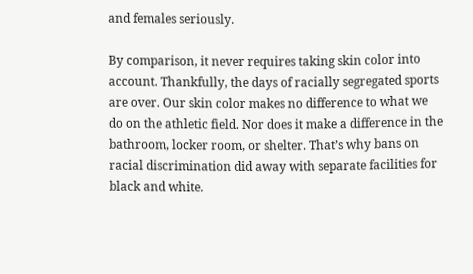and females seriously.

By comparison, it never requires taking skin color into account. Thankfully, the days of racially segregated sports are over. Our skin color makes no difference to what we do on the athletic field. Nor does it make a difference in the bathroom, locker room, or shelter. That’s why bans on racial discrimination did away with separate facilities for black and white.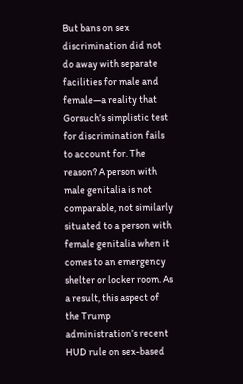But bans on sex discrimination did not do away with separate facilities for male and female—a reality that Gorsuch’s simplistic test for discrimination fails to account for. The reason? A person with male genitalia is not comparable, not similarly situated to a person with female genitalia when it comes to an emergency shelter or locker room. As a result, this aspect of the Trump administration’s recent HUD rule on sex-based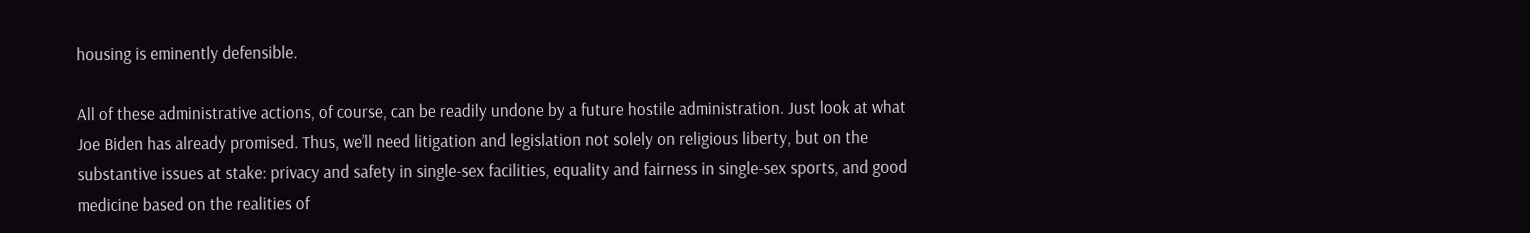housing is eminently defensible.

All of these administrative actions, of course, can be readily undone by a future hostile administration. Just look at what Joe Biden has already promised. Thus, we’ll need litigation and legislation not solely on religious liberty, but on the substantive issues at stake: privacy and safety in single-sex facilities, equality and fairness in single-sex sports, and good medicine based on the realities of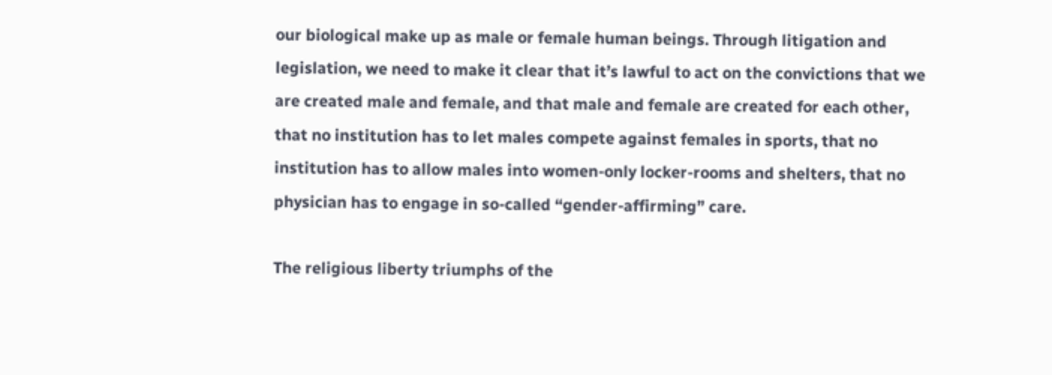our biological make up as male or female human beings. Through litigation and legislation, we need to make it clear that it’s lawful to act on the convictions that we are created male and female, and that male and female are created for each other, that no institution has to let males compete against females in sports, that no institution has to allow males into women-only locker-rooms and shelters, that no physician has to engage in so-called “gender-affirming” care.

The religious liberty triumphs of the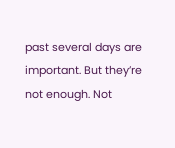past several days are important. But they’re not enough. Not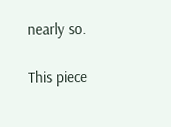nearly so.

This piece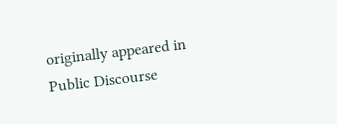originally appeared in Public Discourse